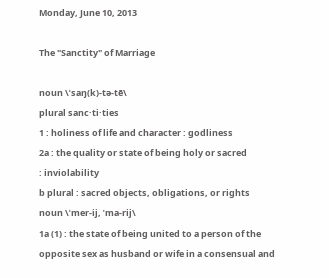Monday, June 10, 2013

The "Sanctity" of Marriage

noun \ˈsaŋ(k)-tə-tē\
plural sanc·ti·ties
1 : holiness of life and character : godliness
2a : the quality or state of being holy or sacred
: inviolability
b plural : sacred objects, obligations, or rights
noun \ˈmer-ij, ˈma-rij\
1a (1) : the state of being united to a person of the
opposite sex as husband or wife in a consensual and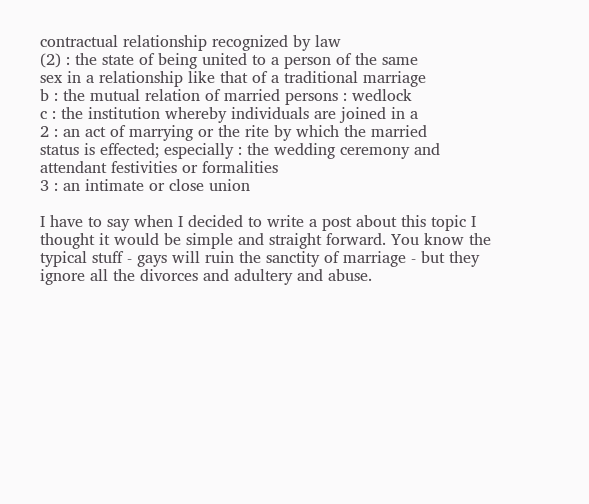contractual relationship recognized by law
(2) : the state of being united to a person of the same
sex in a relationship like that of a traditional marriage
b : the mutual relation of married persons : wedlock
c : the institution whereby individuals are joined in a
2 : an act of marrying or the rite by which the married
status is effected; especially : the wedding ceremony and
attendant festivities or formalities
3 : an intimate or close union

I have to say when I decided to write a post about this topic I thought it would be simple and straight forward. You know the typical stuff - gays will ruin the sanctity of marriage - but they ignore all the divorces and adultery and abuse.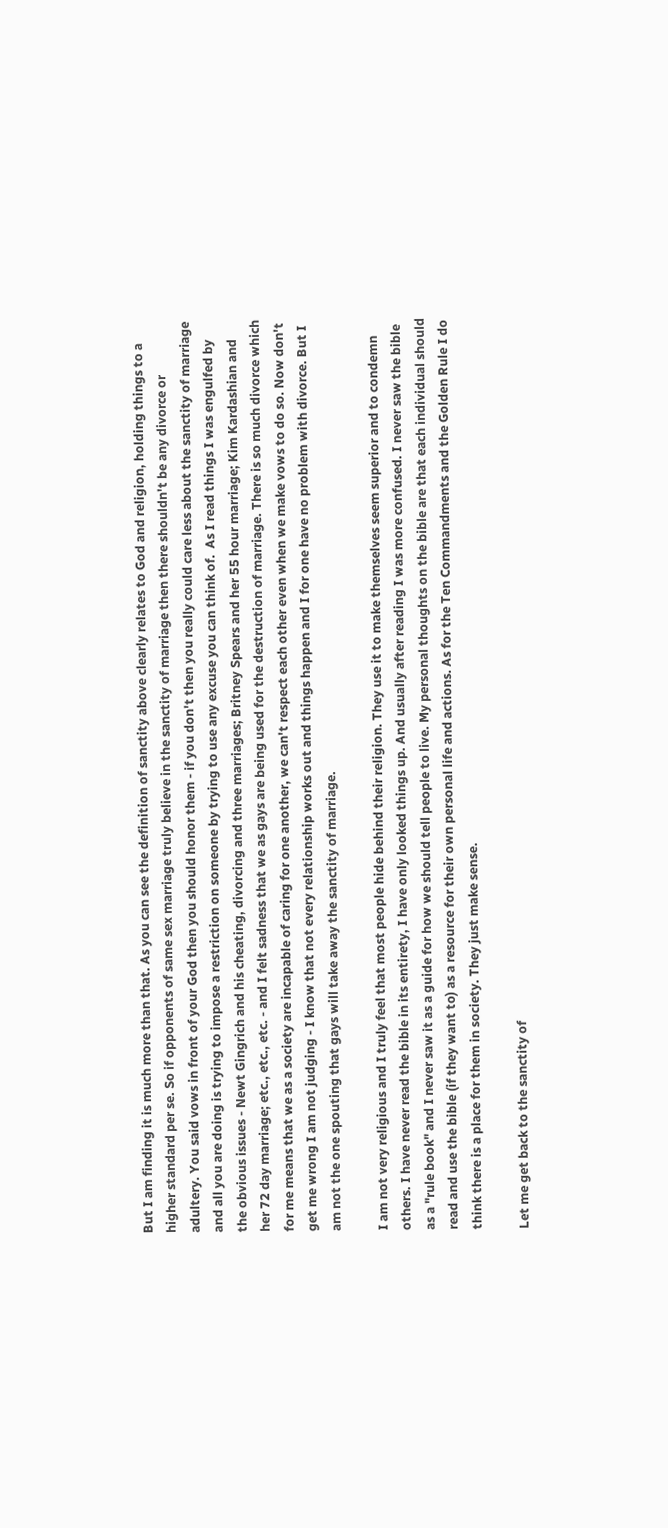But I am finding it is much more than that. As you can see the definition of sanctity above clearly relates to God and religion, holding things to a higher standard per se. So if opponents of same sex marriage truly believe in the sanctity of marriage then there shouldn't be any divorce or adultery. You said vows in front of your God then you should honor them - if you don't then you really could care less about the sanctity of marriage and all you are doing is trying to impose a restriction on someone by trying to use any excuse you can think of.  As I read things I was engulfed by the obvious issues - Newt Gingrich and his cheating, divorcing and three marriages; Britney Spears and her 55 hour marriage; Kim Kardashian and her 72 day marriage; etc., etc., etc. - and I felt sadness that we as gays are being used for the destruction of marriage. There is so much divorce which for me means that we as a society are incapable of caring for one another, we can't respect each other even when we make vows to do so. Now don't get me wrong I am not judging - I know that not every relationship works out and things happen and I for one have no problem with divorce. But I am not the one spouting that gays will take away the sanctity of marriage.

I am not very religious and I truly feel that most people hide behind their religion. They use it to make themselves seem superior and to condemn others. I have never read the bible in its entirety, I have only looked things up. And usually after reading I was more confused. I never saw the bible as a "rule book" and I never saw it as a guide for how we should tell people to live. My personal thoughts on the bible are that each individual should read and use the bible (if they want to) as a resource for their own personal life and actions. As for the Ten Commandments and the Golden Rule I do think there is a place for them in society. They just make sense.

Let me get back to the sanctity of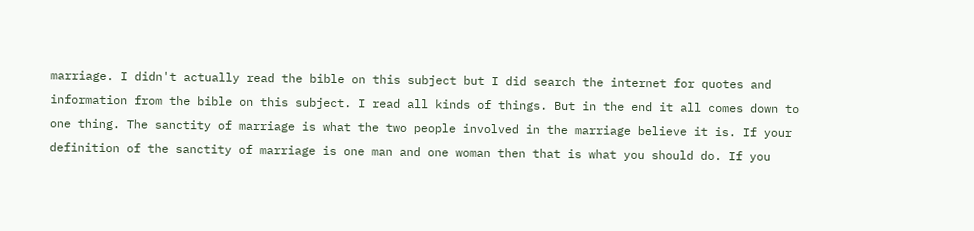marriage. I didn't actually read the bible on this subject but I did search the internet for quotes and information from the bible on this subject. I read all kinds of things. But in the end it all comes down to one thing. The sanctity of marriage is what the two people involved in the marriage believe it is. If your definition of the sanctity of marriage is one man and one woman then that is what you should do. If you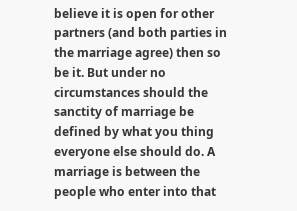believe it is open for other partners (and both parties in the marriage agree) then so be it. But under no circumstances should the sanctity of marriage be defined by what you thing everyone else should do. A marriage is between the people who enter into that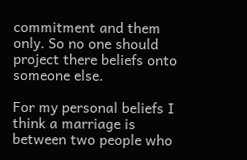commitment and them only. So no one should project there beliefs onto someone else.

For my personal beliefs I think a marriage is between two people who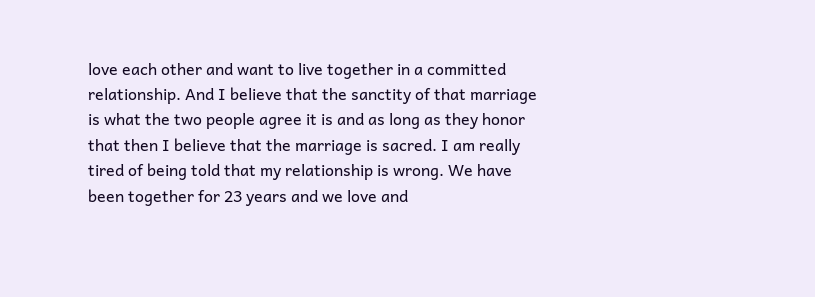love each other and want to live together in a committed relationship. And I believe that the sanctity of that marriage is what the two people agree it is and as long as they honor that then I believe that the marriage is sacred. I am really tired of being told that my relationship is wrong. We have been together for 23 years and we love and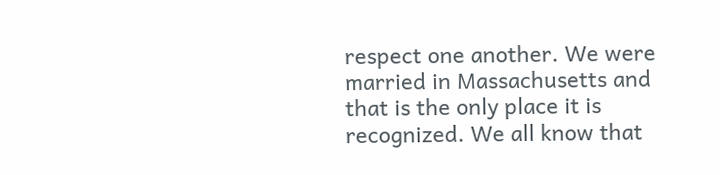respect one another. We were married in Massachusetts and that is the only place it is recognized. We all know that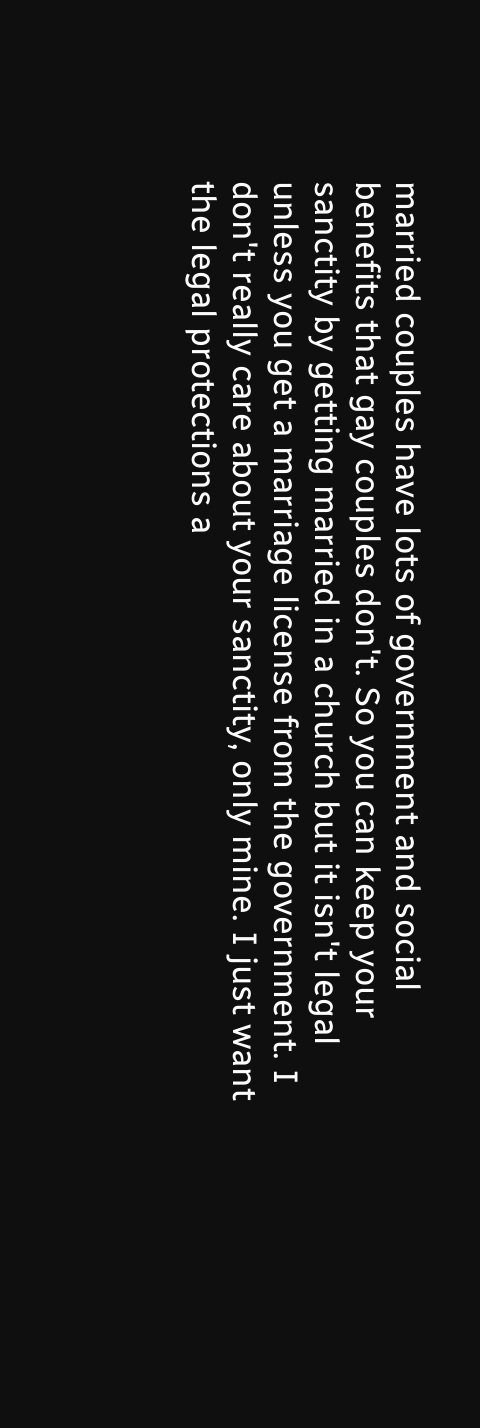married couples have lots of government and social benefits that gay couples don't. So you can keep your sanctity by getting married in a church but it isn't legal unless you get a marriage license from the government. I don't really care about your sanctity, only mine. I just want the legal protections a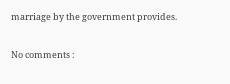marriage by the government provides.

No comments :